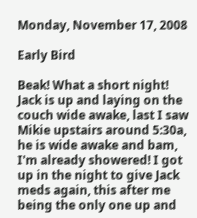Monday, November 17, 2008

Early Bird

Beak! What a short night! Jack is up and laying on the couch wide awake, last I saw Mikie upstairs around 5:30a, he is wide awake and bam, I'm already showered! I got up in the night to give Jack meds again, this after me being the only one up and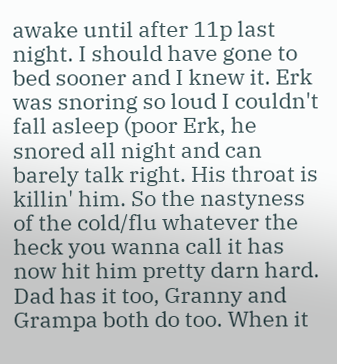awake until after 11p last night. I should have gone to bed sooner and I knew it. Erk was snoring so loud I couldn't fall asleep (poor Erk, he snored all night and can barely talk right. His throat is killin' him. So the nastyness of the cold/flu whatever the heck you wanna call it has now hit him pretty darn hard. Dad has it too, Granny and Grampa both do too. When it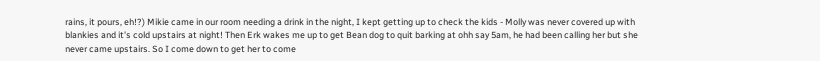rains, it pours, eh!?) Mikie came in our room needing a drink in the night, I kept getting up to check the kids - Molly was never covered up with blankies and it's cold upstairs at night! Then Erk wakes me up to get Bean dog to quit barking at ohh say 5am, he had been calling her but she never came upstairs. So I come down to get her to come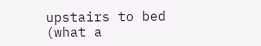upstairs to bed (what a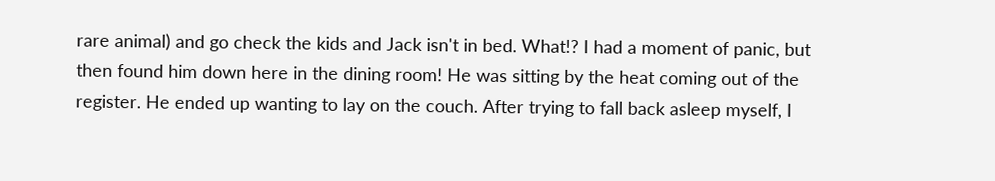rare animal) and go check the kids and Jack isn't in bed. What!? I had a moment of panic, but then found him down here in the dining room! He was sitting by the heat coming out of the register. He ended up wanting to lay on the couch. After trying to fall back asleep myself, I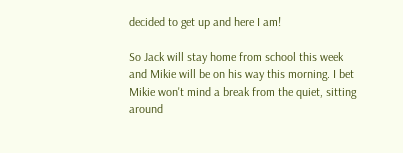decided to get up and here I am!

So Jack will stay home from school this week and Mikie will be on his way this morning. I bet Mikie won't mind a break from the quiet, sitting around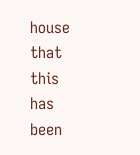house that this has been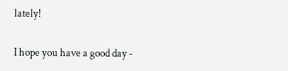lately!

I hope you have a good day -